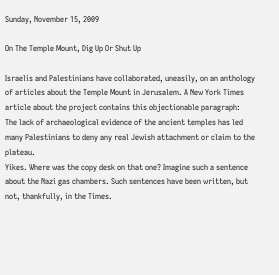Sunday, November 15, 2009

On The Temple Mount, Dig Up Or Shut Up

Israelis and Palestinians have collaborated, uneasily, on an anthology of articles about the Temple Mount in Jerusalem. A New York Times article about the project contains this objectionable paragraph:
The lack of archaeological evidence of the ancient temples has led many Palestinians to deny any real Jewish attachment or claim to the plateau.
Yikes. Where was the copy desk on that one? Imagine such a sentence about the Nazi gas chambers. Such sentences have been written, but not, thankfully, in the Times.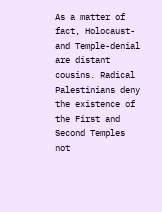As a matter of fact, Holocaust- and Temple-denial are distant cousins. Radical Palestinians deny the existence of the First and Second Temples not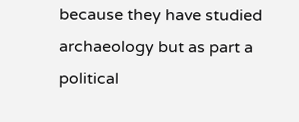because they have studied archaeology but as part a political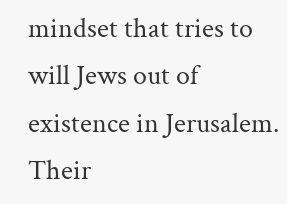mindset that tries to will Jews out of existence in Jerusalem. Their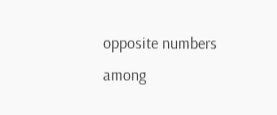opposite numbers among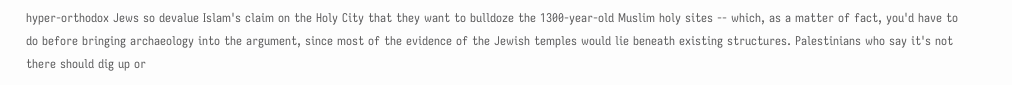hyper-orthodox Jews so devalue Islam's claim on the Holy City that they want to bulldoze the 1300-year-old Muslim holy sites -- which, as a matter of fact, you'd have to do before bringing archaeology into the argument, since most of the evidence of the Jewish temples would lie beneath existing structures. Palestinians who say it's not there should dig up or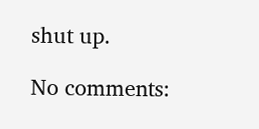shut up.

No comments: